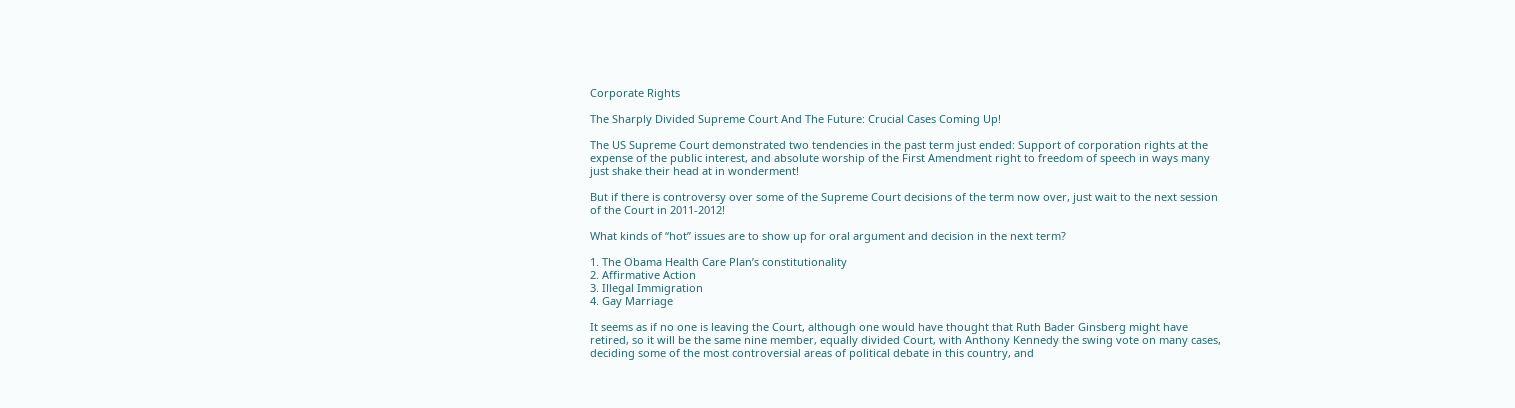Corporate Rights

The Sharply Divided Supreme Court And The Future: Crucial Cases Coming Up!

The US Supreme Court demonstrated two tendencies in the past term just ended: Support of corporation rights at the expense of the public interest, and absolute worship of the First Amendment right to freedom of speech in ways many just shake their head at in wonderment!

But if there is controversy over some of the Supreme Court decisions of the term now over, just wait to the next session of the Court in 2011-2012!

What kinds of “hot” issues are to show up for oral argument and decision in the next term?

1. The Obama Health Care Plan’s constitutionality
2. Affirmative Action
3. Illegal Immigration
4. Gay Marriage

It seems as if no one is leaving the Court, although one would have thought that Ruth Bader Ginsberg might have retired, so it will be the same nine member, equally divided Court, with Anthony Kennedy the swing vote on many cases, deciding some of the most controversial areas of political debate in this country, and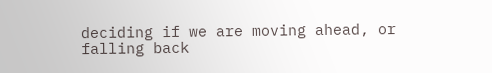deciding if we are moving ahead, or falling back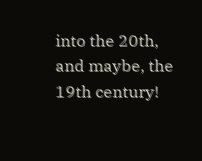into the 20th, and maybe, the 19th century!